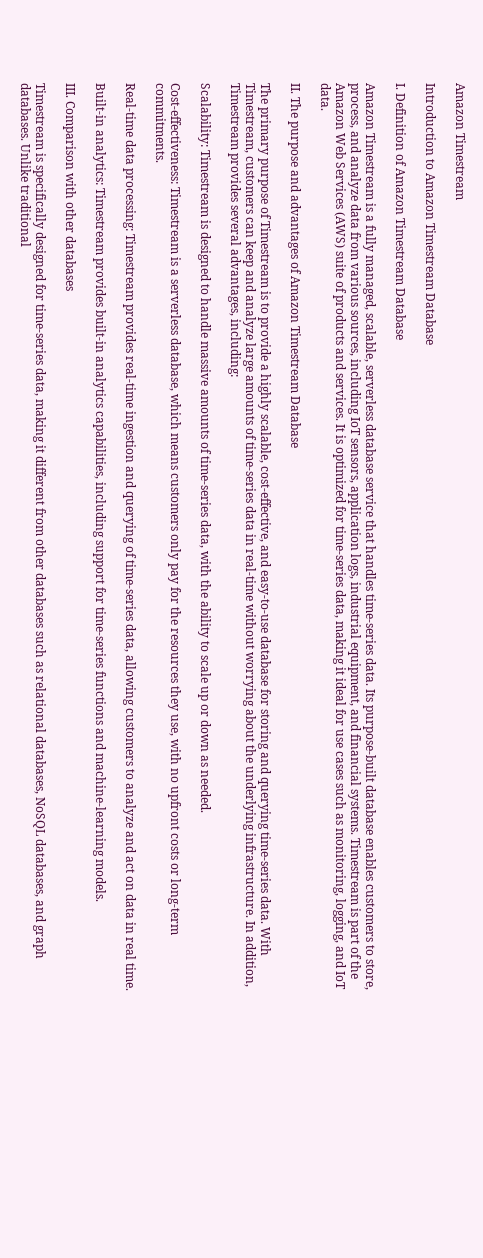Amazon Timestream

Introduction to Amazon Timestream Database

I. Definition of Amazon Timestream Database

Amazon Timestream is a fully managed, scalable, serverless database service that handles time-series data. Its purpose-built database enables customers to store, process, and analyze data from various sources, including IoT sensors, application logs, industrial equipment, and financial systems. Timestream is part of the Amazon Web Services (AWS) suite of products and services. It is optimized for time-series data, making it ideal for use cases such as monitoring, logging, and IoT data.

II. The purpose and advantages of Amazon Timestream Database

The primary purpose of Timestream is to provide a highly scalable, cost-effective, and easy-to-use database for storing and querying time-series data. With Timestream, customers can keep and analyze large amounts of time-series data in real-time without worrying about the underlying infrastructure. In addition, Timestream provides several advantages, including:

Scalability: Timestream is designed to handle massive amounts of time-series data, with the ability to scale up or down as needed.

Cost-effectiveness: Timestream is a serverless database, which means customers only pay for the resources they use, with no upfront costs or long-term commitments.

Real-time data processing: Timestream provides real-time ingestion and querying of time-series data, allowing customers to analyze and act on data in real time.

Built-in analytics: Timestream provides built-in analytics capabilities, including support for time-series functions and machine-learning models.

III. Comparison with other databases

Timestream is specifically designed for time-series data, making it different from other databases such as relational databases, NoSQL databases, and graph databases. Unlike traditional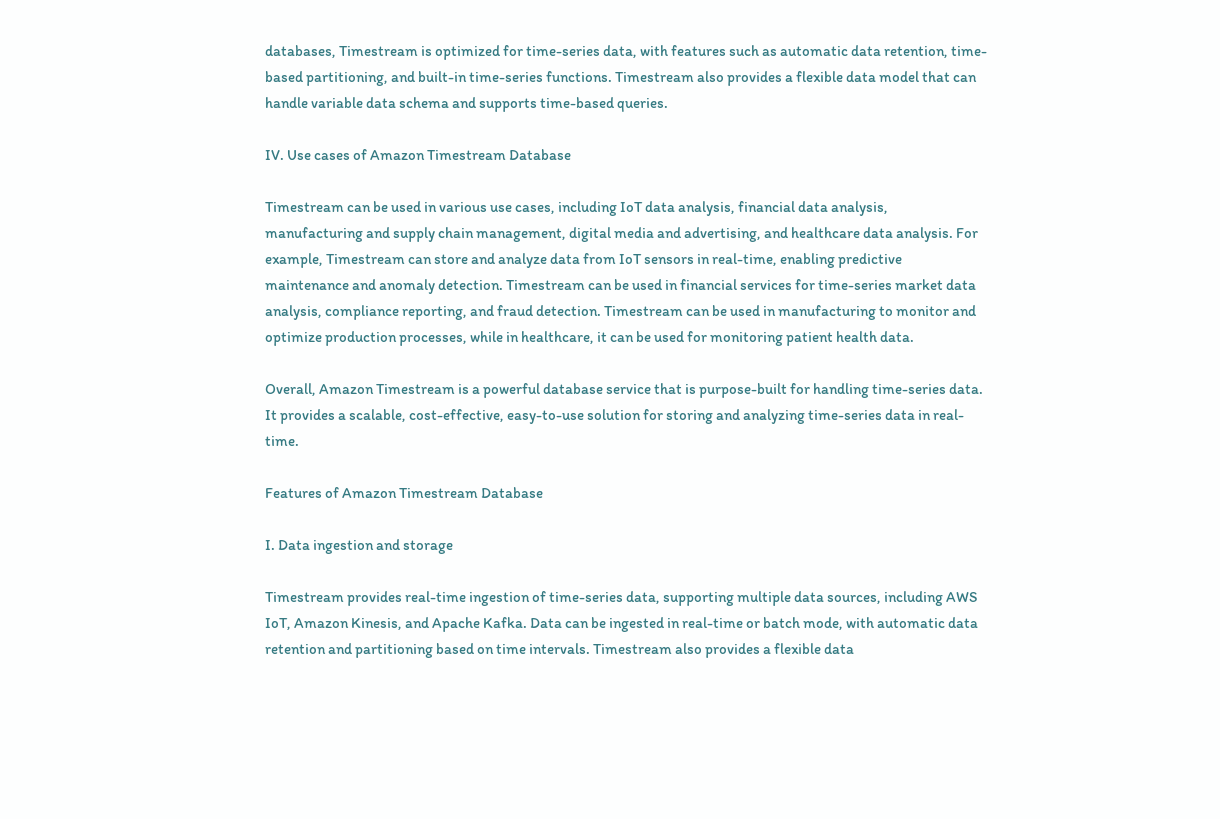databases, Timestream is optimized for time-series data, with features such as automatic data retention, time-based partitioning, and built-in time-series functions. Timestream also provides a flexible data model that can handle variable data schema and supports time-based queries.

IV. Use cases of Amazon Timestream Database

Timestream can be used in various use cases, including IoT data analysis, financial data analysis, manufacturing and supply chain management, digital media and advertising, and healthcare data analysis. For example, Timestream can store and analyze data from IoT sensors in real-time, enabling predictive maintenance and anomaly detection. Timestream can be used in financial services for time-series market data analysis, compliance reporting, and fraud detection. Timestream can be used in manufacturing to monitor and optimize production processes, while in healthcare, it can be used for monitoring patient health data.

Overall, Amazon Timestream is a powerful database service that is purpose-built for handling time-series data. It provides a scalable, cost-effective, easy-to-use solution for storing and analyzing time-series data in real-time.

Features of Amazon Timestream Database

I. Data ingestion and storage

Timestream provides real-time ingestion of time-series data, supporting multiple data sources, including AWS IoT, Amazon Kinesis, and Apache Kafka. Data can be ingested in real-time or batch mode, with automatic data retention and partitioning based on time intervals. Timestream also provides a flexible data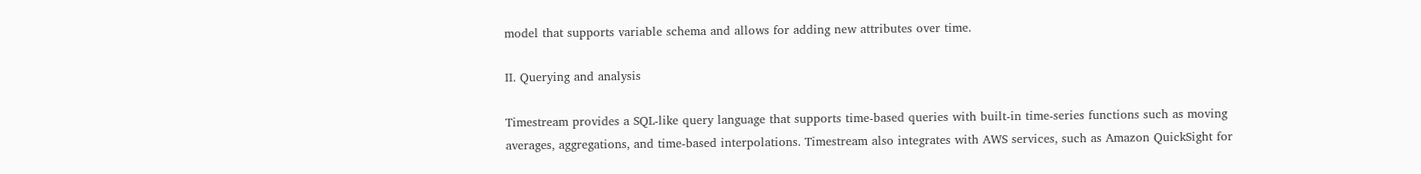model that supports variable schema and allows for adding new attributes over time.

II. Querying and analysis

Timestream provides a SQL-like query language that supports time-based queries with built-in time-series functions such as moving averages, aggregations, and time-based interpolations. Timestream also integrates with AWS services, such as Amazon QuickSight for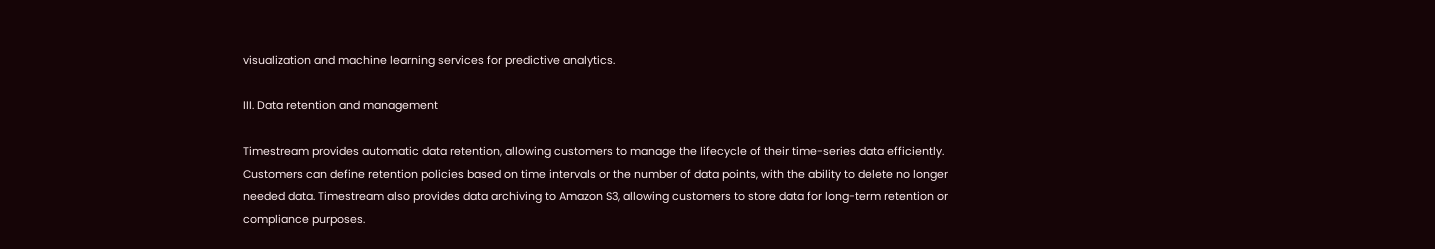visualization and machine learning services for predictive analytics.

III. Data retention and management

Timestream provides automatic data retention, allowing customers to manage the lifecycle of their time-series data efficiently. Customers can define retention policies based on time intervals or the number of data points, with the ability to delete no longer needed data. Timestream also provides data archiving to Amazon S3, allowing customers to store data for long-term retention or compliance purposes.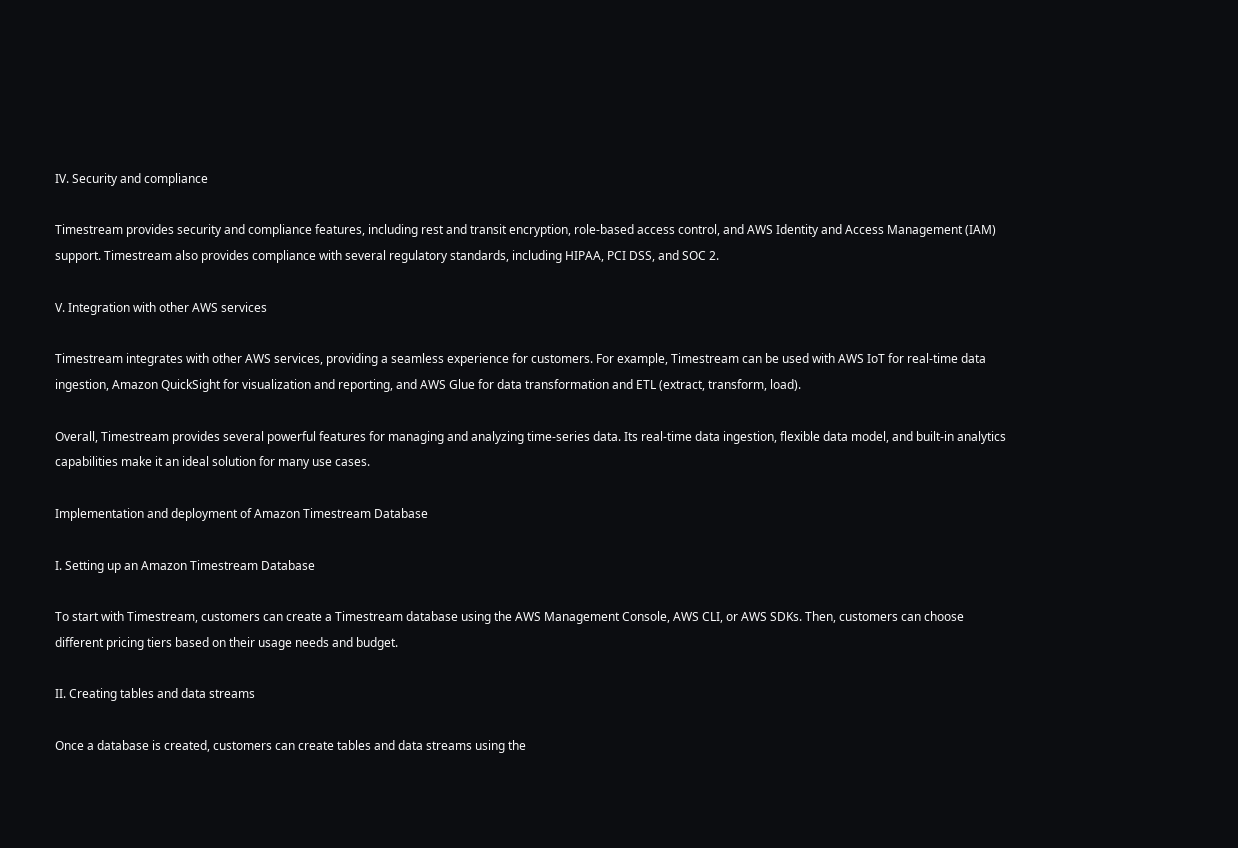IV. Security and compliance

Timestream provides security and compliance features, including rest and transit encryption, role-based access control, and AWS Identity and Access Management (IAM) support. Timestream also provides compliance with several regulatory standards, including HIPAA, PCI DSS, and SOC 2.

V. Integration with other AWS services

Timestream integrates with other AWS services, providing a seamless experience for customers. For example, Timestream can be used with AWS IoT for real-time data ingestion, Amazon QuickSight for visualization and reporting, and AWS Glue for data transformation and ETL (extract, transform, load).

Overall, Timestream provides several powerful features for managing and analyzing time-series data. Its real-time data ingestion, flexible data model, and built-in analytics capabilities make it an ideal solution for many use cases.

Implementation and deployment of Amazon Timestream Database

I. Setting up an Amazon Timestream Database

To start with Timestream, customers can create a Timestream database using the AWS Management Console, AWS CLI, or AWS SDKs. Then, customers can choose different pricing tiers based on their usage needs and budget.

II. Creating tables and data streams

Once a database is created, customers can create tables and data streams using the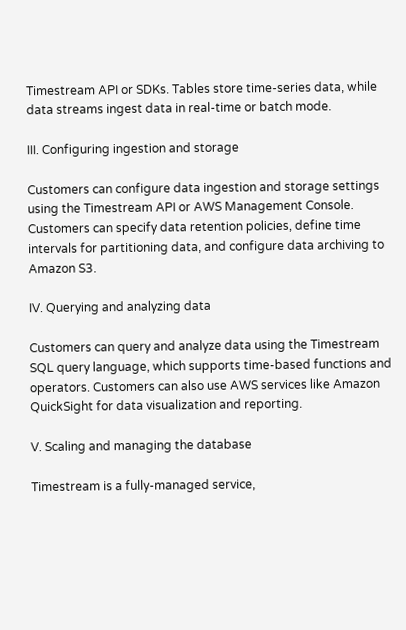Timestream API or SDKs. Tables store time-series data, while data streams ingest data in real-time or batch mode.

III. Configuring ingestion and storage

Customers can configure data ingestion and storage settings using the Timestream API or AWS Management Console. Customers can specify data retention policies, define time intervals for partitioning data, and configure data archiving to Amazon S3.

IV. Querying and analyzing data

Customers can query and analyze data using the Timestream SQL query language, which supports time-based functions and operators. Customers can also use AWS services like Amazon QuickSight for data visualization and reporting.

V. Scaling and managing the database

Timestream is a fully-managed service,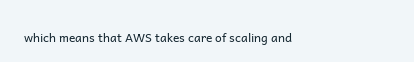which means that AWS takes care of scaling and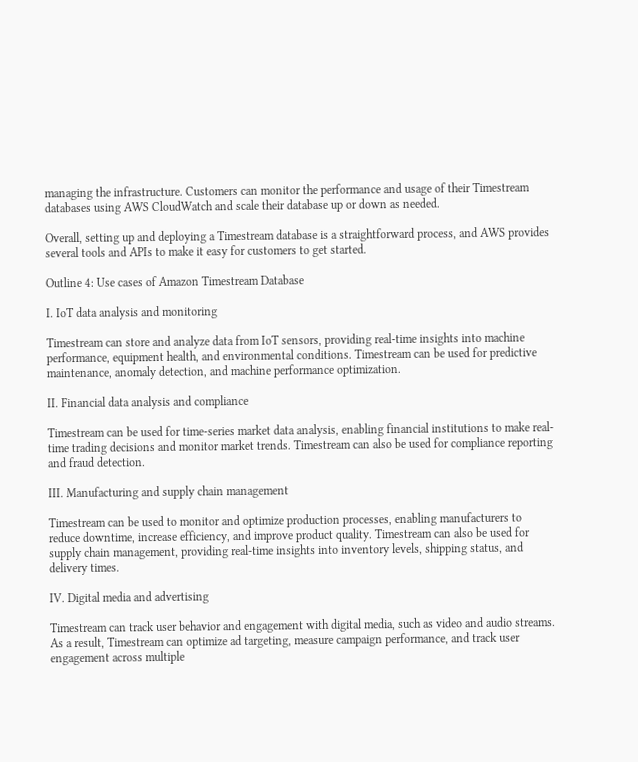managing the infrastructure. Customers can monitor the performance and usage of their Timestream databases using AWS CloudWatch and scale their database up or down as needed.

Overall, setting up and deploying a Timestream database is a straightforward process, and AWS provides several tools and APIs to make it easy for customers to get started.

Outline 4: Use cases of Amazon Timestream Database

I. IoT data analysis and monitoring

Timestream can store and analyze data from IoT sensors, providing real-time insights into machine performance, equipment health, and environmental conditions. Timestream can be used for predictive maintenance, anomaly detection, and machine performance optimization.

II. Financial data analysis and compliance

Timestream can be used for time-series market data analysis, enabling financial institutions to make real-time trading decisions and monitor market trends. Timestream can also be used for compliance reporting and fraud detection.

III. Manufacturing and supply chain management

Timestream can be used to monitor and optimize production processes, enabling manufacturers to reduce downtime, increase efficiency, and improve product quality. Timestream can also be used for supply chain management, providing real-time insights into inventory levels, shipping status, and delivery times.

IV. Digital media and advertising

Timestream can track user behavior and engagement with digital media, such as video and audio streams. As a result, Timestream can optimize ad targeting, measure campaign performance, and track user engagement across multiple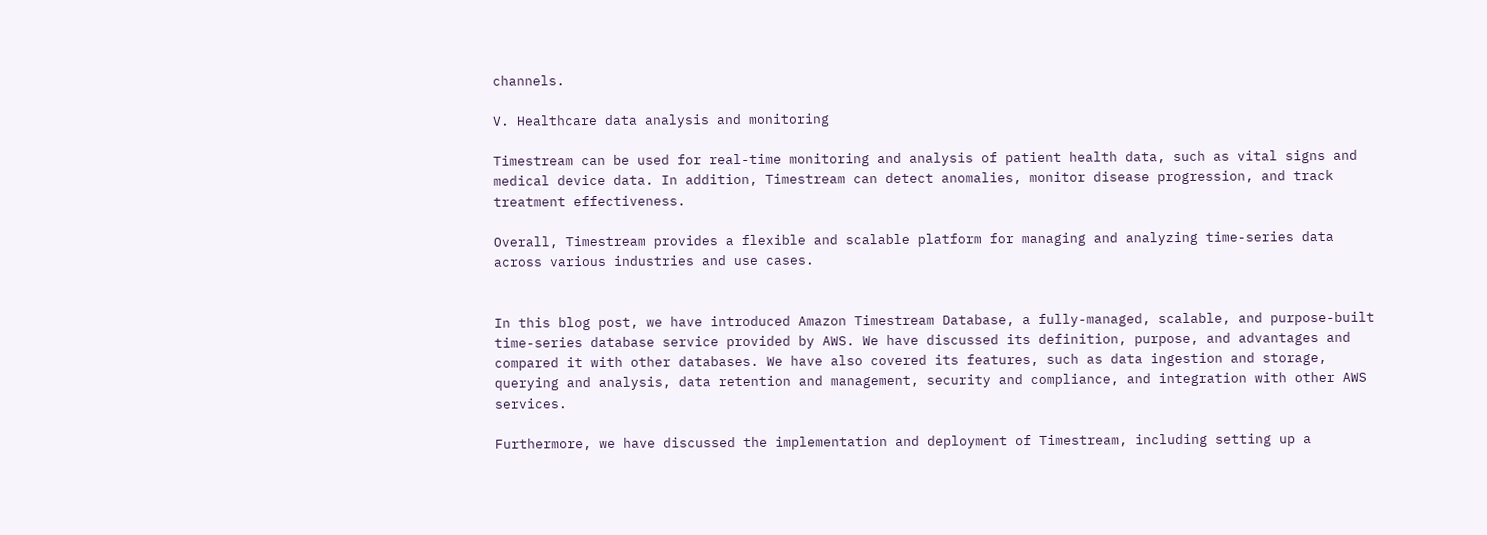channels.

V. Healthcare data analysis and monitoring

Timestream can be used for real-time monitoring and analysis of patient health data, such as vital signs and medical device data. In addition, Timestream can detect anomalies, monitor disease progression, and track treatment effectiveness.

Overall, Timestream provides a flexible and scalable platform for managing and analyzing time-series data across various industries and use cases.


In this blog post, we have introduced Amazon Timestream Database, a fully-managed, scalable, and purpose-built time-series database service provided by AWS. We have discussed its definition, purpose, and advantages and compared it with other databases. We have also covered its features, such as data ingestion and storage, querying and analysis, data retention and management, security and compliance, and integration with other AWS services.

Furthermore, we have discussed the implementation and deployment of Timestream, including setting up a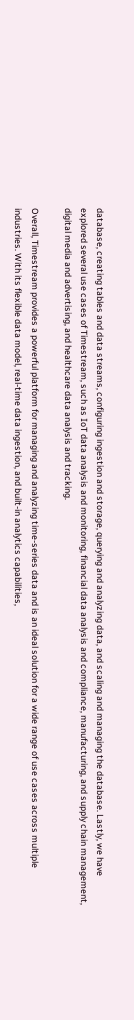database, creating tables and data streams, configuring ingestion and storage, querying and analyzing data, and scaling and managing the database. Lastly, we have explored several use cases of Timestream, such as IoT data analysis and monitoring, financial data analysis and compliance, manufacturing, and supply chain management, digital media and advertising, and healthcare data analysis and tracking.

Overall, Timestream provides a powerful platform for managing and analyzing time-series data and is an ideal solution for a wide range of use cases across multiple industries. With its flexible data model, real-time data ingestion, and built-in analytics capabilities,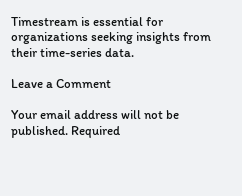Timestream is essential for organizations seeking insights from their time-series data.

Leave a Comment

Your email address will not be published. Required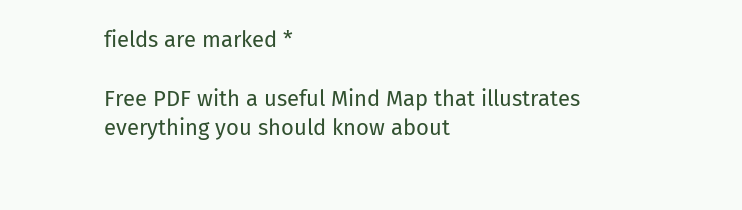fields are marked *

Free PDF with a useful Mind Map that illustrates everything you should know about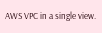AWS VPC in a single view.